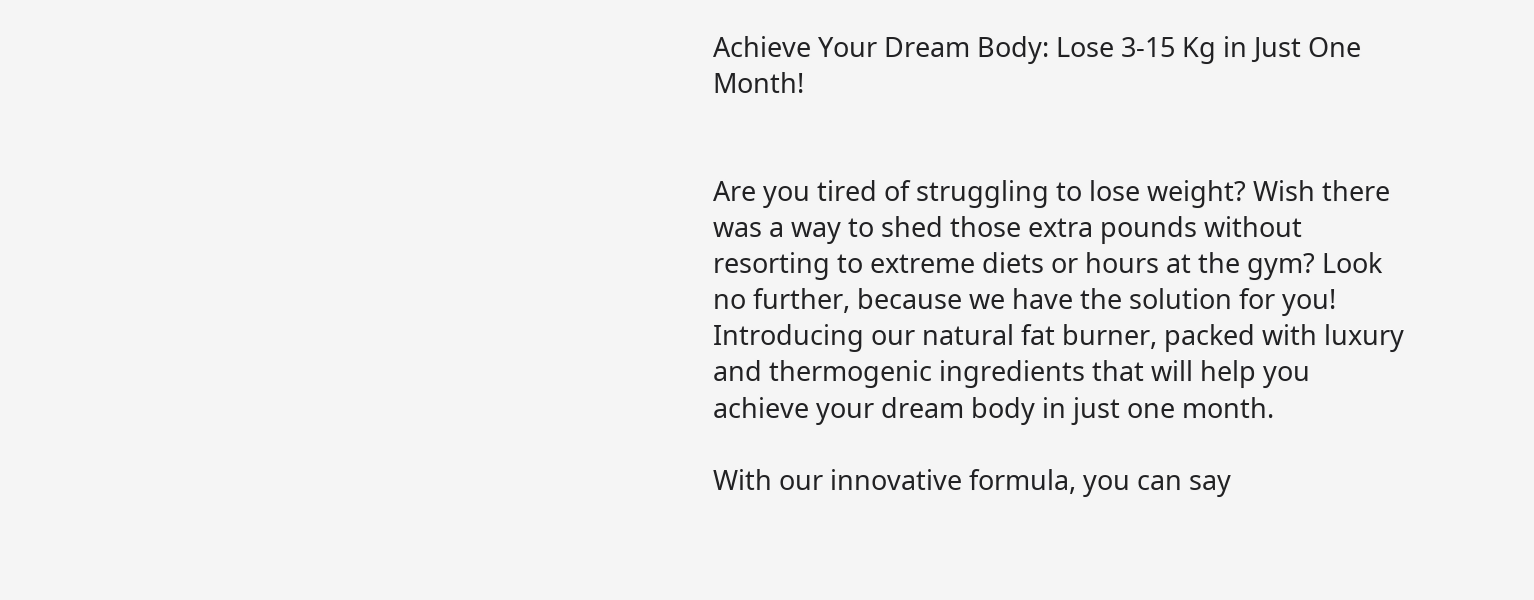Achieve Your Dream Body: Lose 3-15 Kg in Just One Month!


Are you tired of struggling to lose weight? Wish there was a way to shed those extra pounds without resorting to extreme diets or hours at the gym? Look no further, because we have the solution for you! Introducing our natural fat burner, packed with luxury and thermogenic ingredients that will help you achieve your dream body in just one month.

With our innovative formula, you can say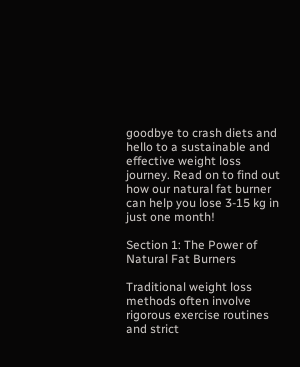goodbye to crash diets and hello to a sustainable and effective weight loss journey. Read on to find out how our natural fat burner can help you lose 3-15 kg in just one month!

Section 1: The Power of Natural Fat Burners

Traditional weight loss methods often involve rigorous exercise routines and strict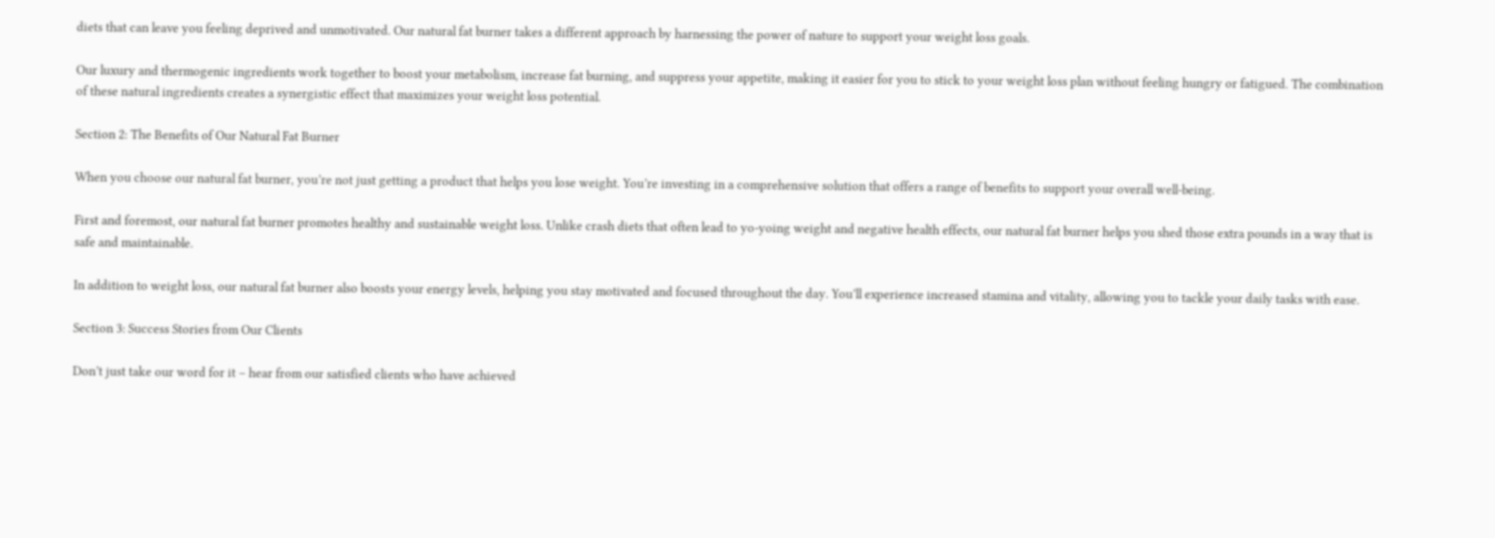diets that can leave you feeling deprived and unmotivated. Our natural fat burner takes a different approach by harnessing the power of nature to support your weight loss goals.

Our luxury and thermogenic ingredients work together to boost your metabolism, increase fat burning, and suppress your appetite, making it easier for you to stick to your weight loss plan without feeling hungry or fatigued. The combination of these natural ingredients creates a synergistic effect that maximizes your weight loss potential.

Section 2: The Benefits of Our Natural Fat Burner

When you choose our natural fat burner, you’re not just getting a product that helps you lose weight. You’re investing in a comprehensive solution that offers a range of benefits to support your overall well-being.

First and foremost, our natural fat burner promotes healthy and sustainable weight loss. Unlike crash diets that often lead to yo-yoing weight and negative health effects, our natural fat burner helps you shed those extra pounds in a way that is safe and maintainable.

In addition to weight loss, our natural fat burner also boosts your energy levels, helping you stay motivated and focused throughout the day. You’ll experience increased stamina and vitality, allowing you to tackle your daily tasks with ease.

Section 3: Success Stories from Our Clients

Don’t just take our word for it – hear from our satisfied clients who have achieved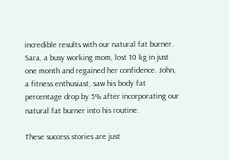incredible results with our natural fat burner. Sara, a busy working mom, lost 10 kg in just one month and regained her confidence. John, a fitness enthusiast, saw his body fat percentage drop by 5% after incorporating our natural fat burner into his routine.

These success stories are just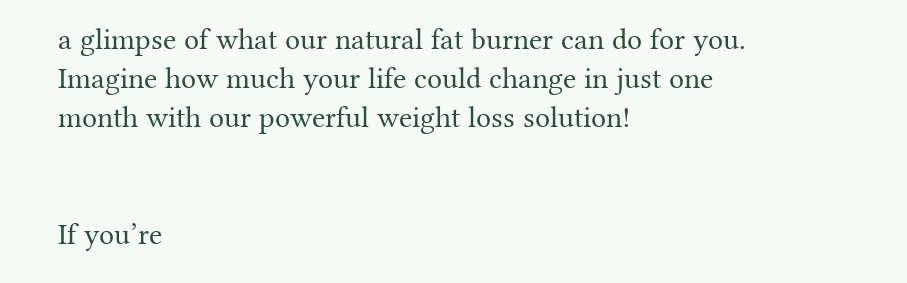a glimpse of what our natural fat burner can do for you. Imagine how much your life could change in just one month with our powerful weight loss solution!


If you’re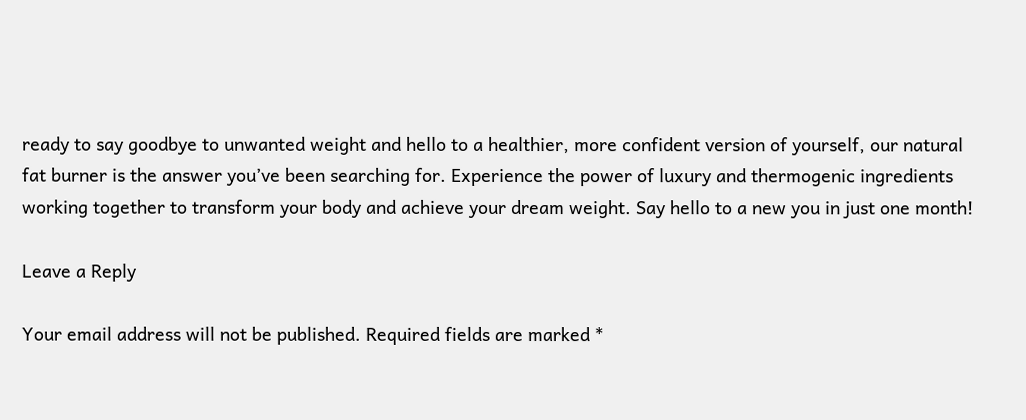ready to say goodbye to unwanted weight and hello to a healthier, more confident version of yourself, our natural fat burner is the answer you’ve been searching for. Experience the power of luxury and thermogenic ingredients working together to transform your body and achieve your dream weight. Say hello to a new you in just one month!

Leave a Reply

Your email address will not be published. Required fields are marked *